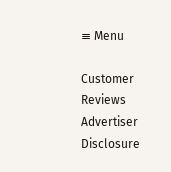≡ Menu

Customer Reviews
Advertiser Disclosure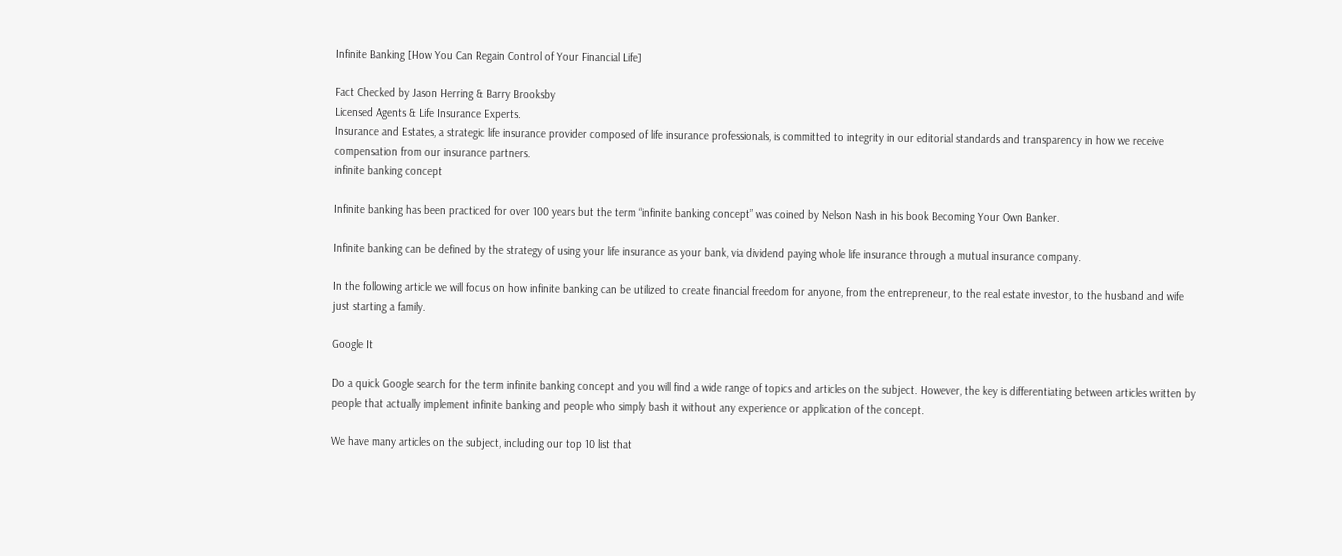Infinite Banking [How You Can Regain Control of Your Financial Life]

Fact Checked by Jason Herring & Barry Brooksby
Licensed Agents & Life Insurance Experts.
Insurance and Estates, a strategic life insurance provider composed of life insurance professionals, is committed to integrity in our editorial standards and transparency in how we receive compensation from our insurance partners.
infinite banking concept

Infinite banking has been practiced for over 100 years but the term “infinite banking concept” was coined by Nelson Nash in his book Becoming Your Own Banker.

Infinite banking can be defined by the strategy of using your life insurance as your bank, via dividend paying whole life insurance through a mutual insurance company.

In the following article we will focus on how infinite banking can be utilized to create financial freedom for anyone, from the entrepreneur, to the real estate investor, to the husband and wife just starting a family.

Google It

Do a quick Google search for the term infinite banking concept and you will find a wide range of topics and articles on the subject. However, the key is differentiating between articles written by people that actually implement infinite banking and people who simply bash it without any experience or application of the concept.

We have many articles on the subject, including our top 10 list that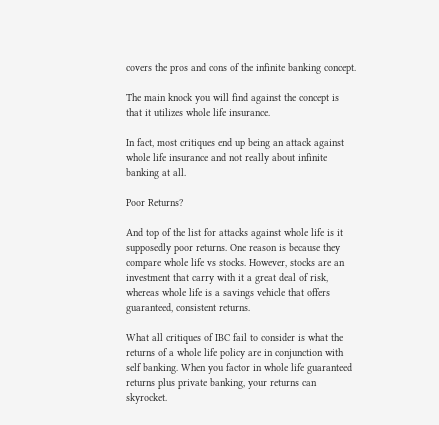covers the pros and cons of the infinite banking concept.

The main knock you will find against the concept is that it utilizes whole life insurance.

In fact, most critiques end up being an attack against whole life insurance and not really about infinite banking at all.

Poor Returns?

And top of the list for attacks against whole life is it supposedly poor returns. One reason is because they compare whole life vs stocks. However, stocks are an investment that carry with it a great deal of risk, whereas whole life is a savings vehicle that offers guaranteed, consistent returns.

What all critiques of IBC fail to consider is what the returns of a whole life policy are in conjunction with self banking. When you factor in whole life guaranteed returns plus private banking, your returns can skyrocket.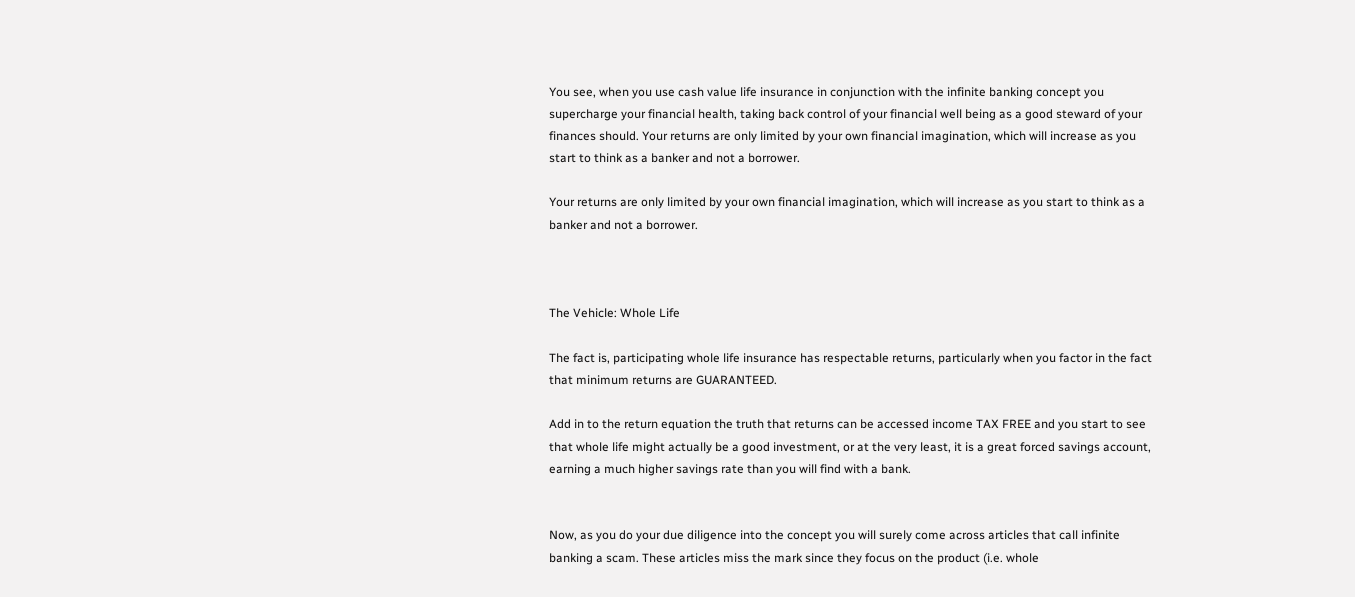You see, when you use cash value life insurance in conjunction with the infinite banking concept you supercharge your financial health, taking back control of your financial well being as a good steward of your finances should. Your returns are only limited by your own financial imagination, which will increase as you start to think as a banker and not a borrower.

Your returns are only limited by your own financial imagination, which will increase as you start to think as a banker and not a borrower.



The Vehicle: Whole Life

The fact is, participating whole life insurance has respectable returns, particularly when you factor in the fact that minimum returns are GUARANTEED.

Add in to the return equation the truth that returns can be accessed income TAX FREE and you start to see that whole life might actually be a good investment, or at the very least, it is a great forced savings account, earning a much higher savings rate than you will find with a bank.


Now, as you do your due diligence into the concept you will surely come across articles that call infinite banking a scam. These articles miss the mark since they focus on the product (i.e. whole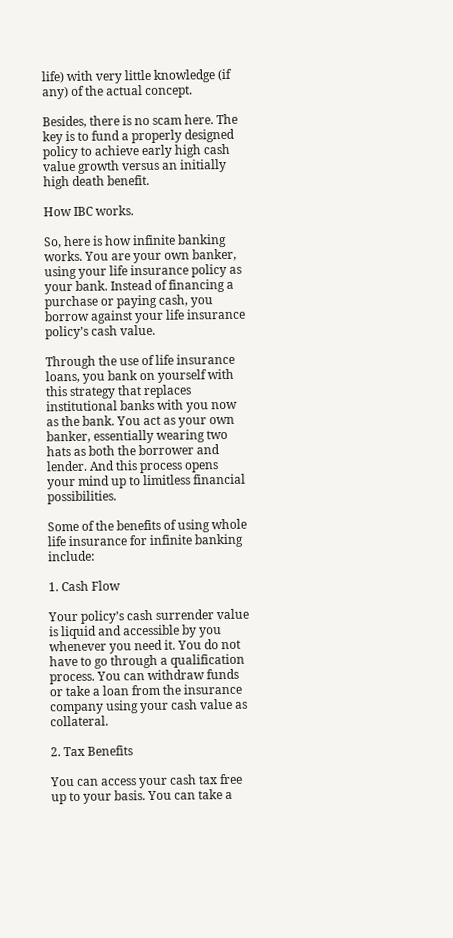life) with very little knowledge (if any) of the actual concept.

Besides, there is no scam here. The key is to fund a properly designed policy to achieve early high cash value growth versus an initially high death benefit.

How IBC works.

So, here is how infinite banking works. You are your own banker, using your life insurance policy as your bank. Instead of financing a purchase or paying cash, you borrow against your life insurance policy’s cash value.

Through the use of life insurance loans, you bank on yourself with this strategy that replaces institutional banks with you now as the bank. You act as your own banker, essentially wearing two hats as both the borrower and lender. And this process opens your mind up to limitless financial possibilities.

Some of the benefits of using whole life insurance for infinite banking include:

1. Cash Flow

Your policy’s cash surrender value is liquid and accessible by you whenever you need it. You do not have to go through a qualification process. You can withdraw funds or take a loan from the insurance company using your cash value as collateral.

2. Tax Benefits

You can access your cash tax free up to your basis. You can take a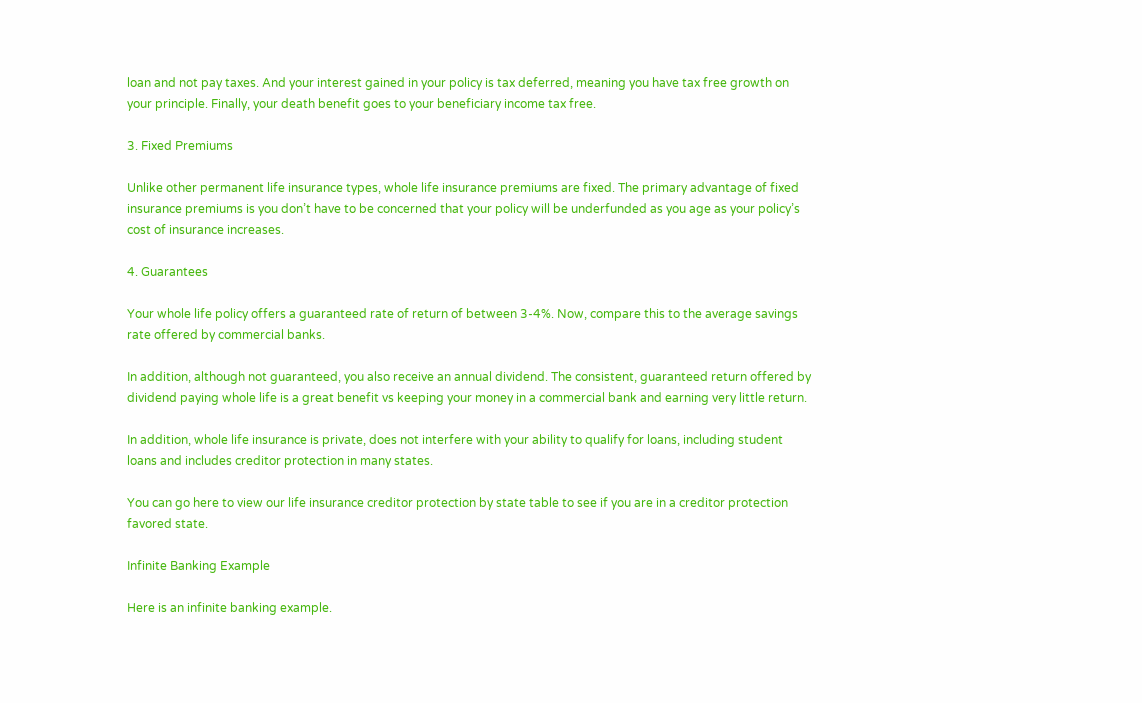loan and not pay taxes. And your interest gained in your policy is tax deferred, meaning you have tax free growth on your principle. Finally, your death benefit goes to your beneficiary income tax free.

3. Fixed Premiums

Unlike other permanent life insurance types, whole life insurance premiums are fixed. The primary advantage of fixed insurance premiums is you don’t have to be concerned that your policy will be underfunded as you age as your policy’s cost of insurance increases.

4. Guarantees

Your whole life policy offers a guaranteed rate of return of between 3-4%. Now, compare this to the average savings rate offered by commercial banks.

In addition, although not guaranteed, you also receive an annual dividend. The consistent, guaranteed return offered by dividend paying whole life is a great benefit vs keeping your money in a commercial bank and earning very little return.

In addition, whole life insurance is private, does not interfere with your ability to qualify for loans, including student loans and includes creditor protection in many states.

You can go here to view our life insurance creditor protection by state table to see if you are in a creditor protection favored state.

Infinite Banking Example

Here is an infinite banking example.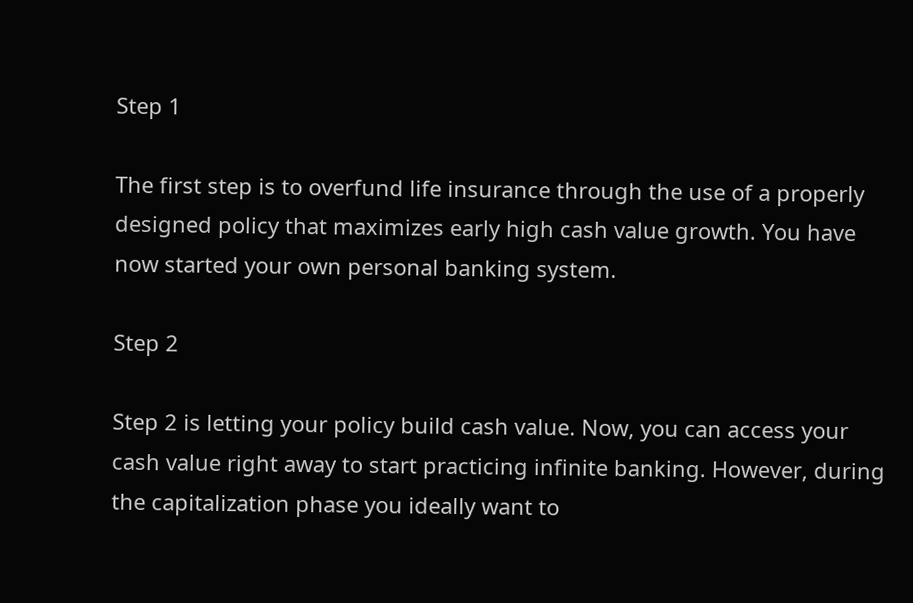Step 1

The first step is to overfund life insurance through the use of a properly designed policy that maximizes early high cash value growth. You have now started your own personal banking system.

Step 2

Step 2 is letting your policy build cash value. Now, you can access your cash value right away to start practicing infinite banking. However, during the capitalization phase you ideally want to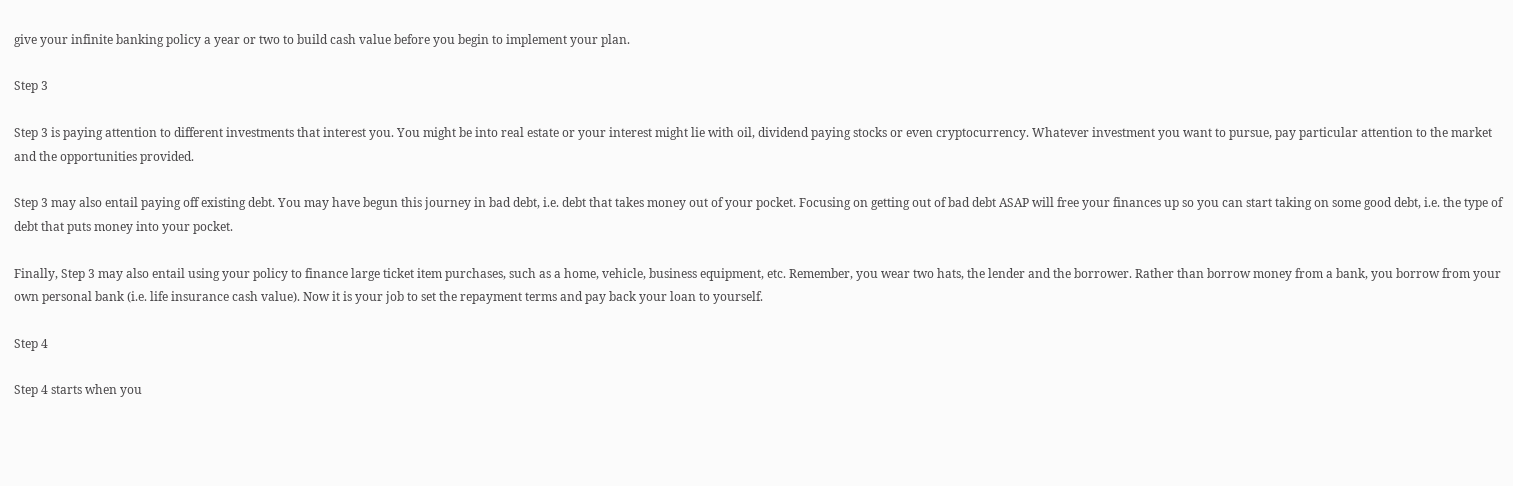give your infinite banking policy a year or two to build cash value before you begin to implement your plan.

Step 3

Step 3 is paying attention to different investments that interest you. You might be into real estate or your interest might lie with oil, dividend paying stocks or even cryptocurrency. Whatever investment you want to pursue, pay particular attention to the market and the opportunities provided.

Step 3 may also entail paying off existing debt. You may have begun this journey in bad debt, i.e. debt that takes money out of your pocket. Focusing on getting out of bad debt ASAP will free your finances up so you can start taking on some good debt, i.e. the type of debt that puts money into your pocket.

Finally, Step 3 may also entail using your policy to finance large ticket item purchases, such as a home, vehicle, business equipment, etc. Remember, you wear two hats, the lender and the borrower. Rather than borrow money from a bank, you borrow from your own personal bank (i.e. life insurance cash value). Now it is your job to set the repayment terms and pay back your loan to yourself.

Step 4

Step 4 starts when you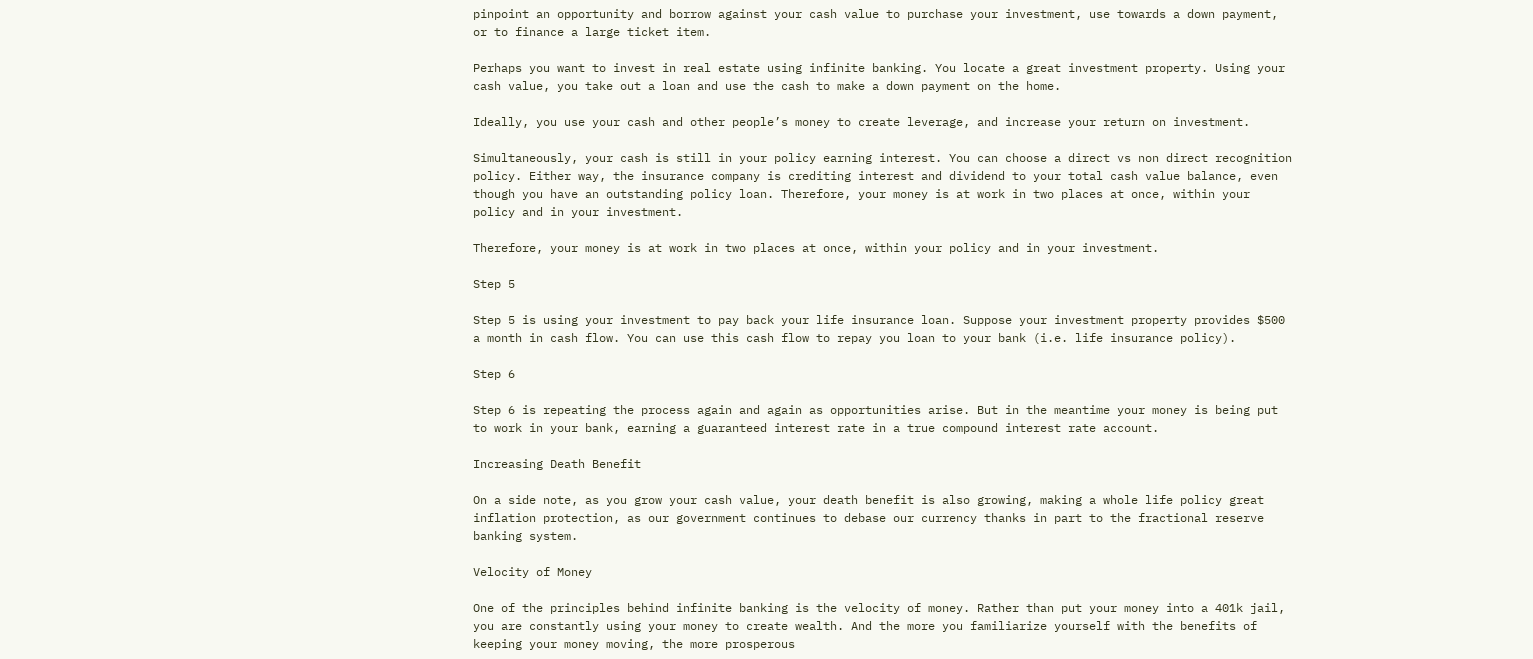pinpoint an opportunity and borrow against your cash value to purchase your investment, use towards a down payment, or to finance a large ticket item.

Perhaps you want to invest in real estate using infinite banking. You locate a great investment property. Using your cash value, you take out a loan and use the cash to make a down payment on the home.

Ideally, you use your cash and other people’s money to create leverage, and increase your return on investment.

Simultaneously, your cash is still in your policy earning interest. You can choose a direct vs non direct recognition policy. Either way, the insurance company is crediting interest and dividend to your total cash value balance, even though you have an outstanding policy loan. Therefore, your money is at work in two places at once, within your policy and in your investment.

Therefore, your money is at work in two places at once, within your policy and in your investment.

Step 5

Step 5 is using your investment to pay back your life insurance loan. Suppose your investment property provides $500 a month in cash flow. You can use this cash flow to repay you loan to your bank (i.e. life insurance policy).

Step 6

Step 6 is repeating the process again and again as opportunities arise. But in the meantime your money is being put to work in your bank, earning a guaranteed interest rate in a true compound interest rate account.

Increasing Death Benefit

On a side note, as you grow your cash value, your death benefit is also growing, making a whole life policy great inflation protection, as our government continues to debase our currency thanks in part to the fractional reserve banking system.

Velocity of Money

One of the principles behind infinite banking is the velocity of money. Rather than put your money into a 401k jail, you are constantly using your money to create wealth. And the more you familiarize yourself with the benefits of keeping your money moving, the more prosperous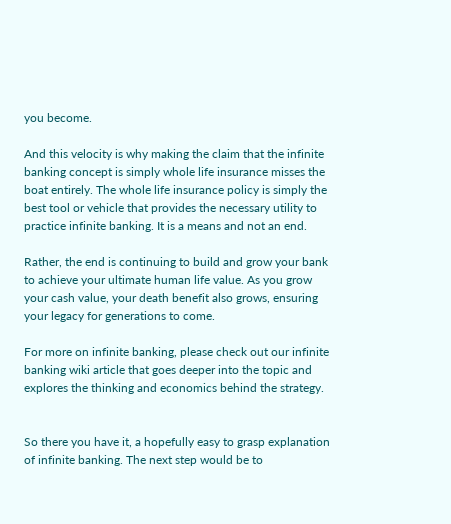you become.

And this velocity is why making the claim that the infinite banking concept is simply whole life insurance misses the boat entirely. The whole life insurance policy is simply the best tool or vehicle that provides the necessary utility to practice infinite banking. It is a means and not an end.

Rather, the end is continuing to build and grow your bank to achieve your ultimate human life value. As you grow your cash value, your death benefit also grows, ensuring your legacy for generations to come.

For more on infinite banking, please check out our infinite banking wiki article that goes deeper into the topic and explores the thinking and economics behind the strategy.


So there you have it, a hopefully easy to grasp explanation of infinite banking. The next step would be to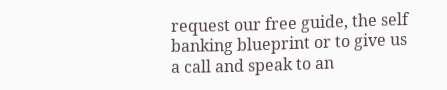request our free guide, the self banking blueprint or to give us a call and speak to an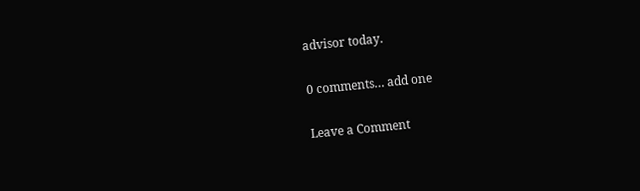advisor today.

0 comments… add one

Leave a Comment